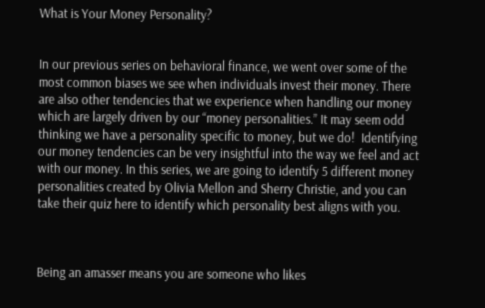What is Your Money Personality?


In our previous series on behavioral finance, we went over some of the most common biases we see when individuals invest their money. There are also other tendencies that we experience when handling our money which are largely driven by our “money personalities.” It may seem odd thinking we have a personality specific to money, but we do!  Identifying our money tendencies can be very insightful into the way we feel and act with our money. In this series, we are going to identify 5 different money personalities created by Olivia Mellon and Sherry Christie, and you can take their quiz here to identify which personality best aligns with you.



Being an amasser means you are someone who likes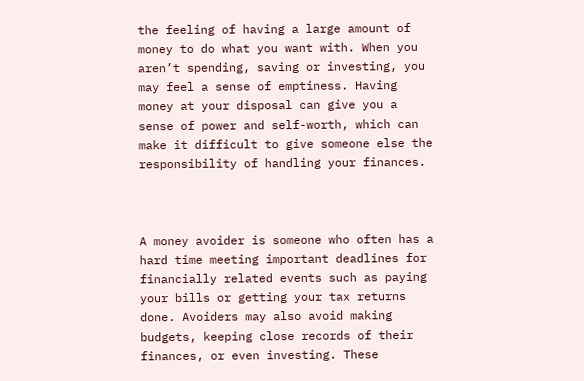the feeling of having a large amount of money to do what you want with. When you aren’t spending, saving or investing, you may feel a sense of emptiness. Having money at your disposal can give you a sense of power and self-worth, which can make it difficult to give someone else the responsibility of handling your finances.



A money avoider is someone who often has a hard time meeting important deadlines for financially related events such as paying your bills or getting your tax returns done. Avoiders may also avoid making budgets, keeping close records of their finances, or even investing. These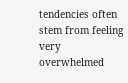tendencies often stem from feeling very overwhelmed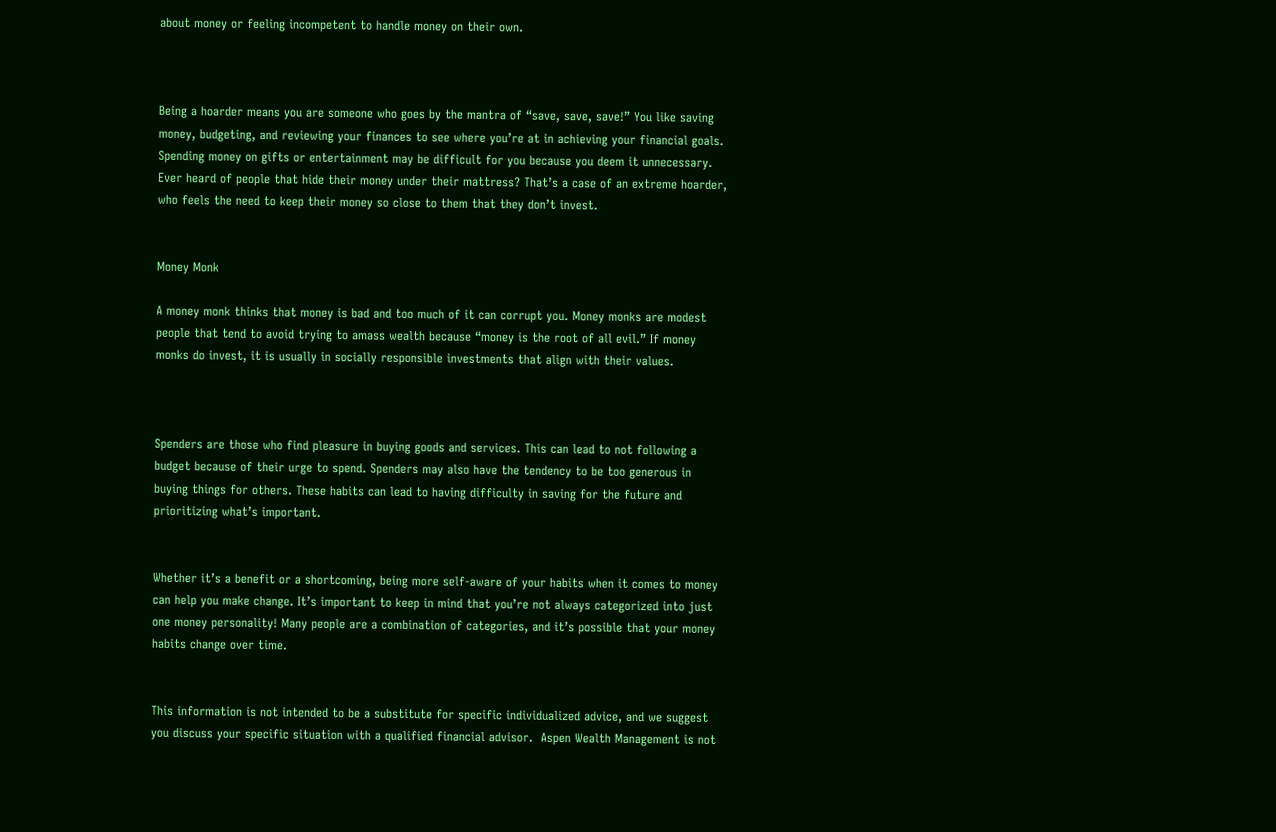about money or feeling incompetent to handle money on their own.



Being a hoarder means you are someone who goes by the mantra of “save, save, save!” You like saving money, budgeting, and reviewing your finances to see where you’re at in achieving your financial goals. Spending money on gifts or entertainment may be difficult for you because you deem it unnecessary. Ever heard of people that hide their money under their mattress? That’s a case of an extreme hoarder, who feels the need to keep their money so close to them that they don’t invest.


Money Monk

A money monk thinks that money is bad and too much of it can corrupt you. Money monks are modest people that tend to avoid trying to amass wealth because “money is the root of all evil.” If money monks do invest, it is usually in socially responsible investments that align with their values.



Spenders are those who find pleasure in buying goods and services. This can lead to not following a budget because of their urge to spend. Spenders may also have the tendency to be too generous in buying things for others. These habits can lead to having difficulty in saving for the future and prioritizing what’s important.


Whether it’s a benefit or a shortcoming, being more self-aware of your habits when it comes to money can help you make change. It’s important to keep in mind that you’re not always categorized into just one money personality! Many people are a combination of categories, and it’s possible that your money habits change over time.


This information is not intended to be a substitute for specific individualized advice, and we suggest you discuss your specific situation with a qualified financial advisor.  Aspen Wealth Management is not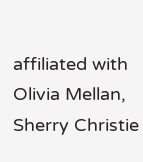affiliated with Olivia Mellan, Sherry Christie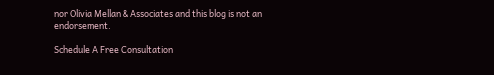nor Olivia Mellan & Associates and this blog is not an endorsement.

Schedule A Free Consultation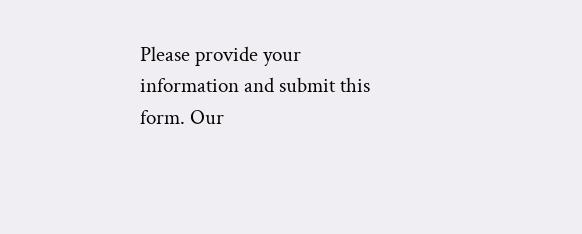Please provide your information and submit this form. Our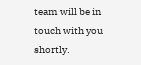team will be in touch with you shortly.